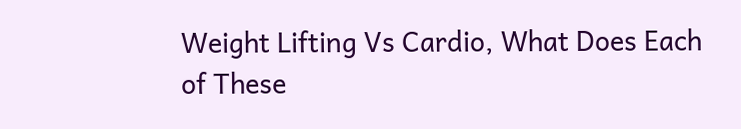Weight Lifting Vs Cardio, What Does Each of These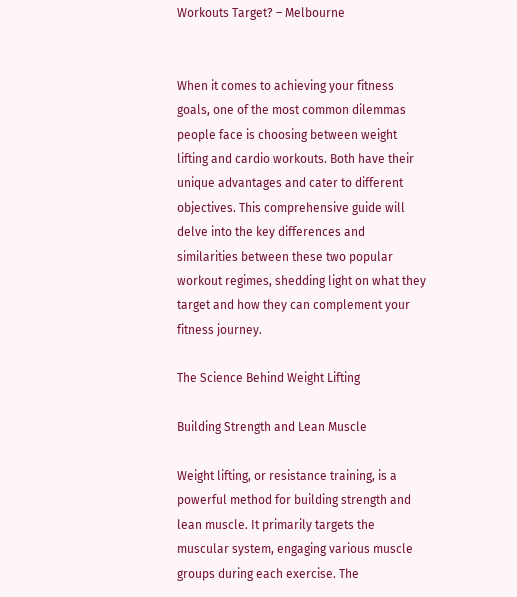Workouts Target? – Melbourne


When it comes to achieving your fitness goals, one of the most common dilemmas people face is choosing between weight lifting and cardio workouts. Both have their unique advantages and cater to different objectives. This comprehensive guide will delve into the key differences and similarities between these two popular workout regimes, shedding light on what they target and how they can complement your fitness journey.

The Science Behind Weight Lifting

Building Strength and Lean Muscle

Weight lifting, or resistance training, is a powerful method for building strength and lean muscle. It primarily targets the muscular system, engaging various muscle groups during each exercise. The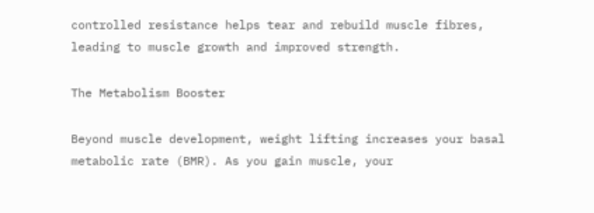controlled resistance helps tear and rebuild muscle fibres, leading to muscle growth and improved strength.

The Metabolism Booster

Beyond muscle development, weight lifting increases your basal metabolic rate (BMR). As you gain muscle, your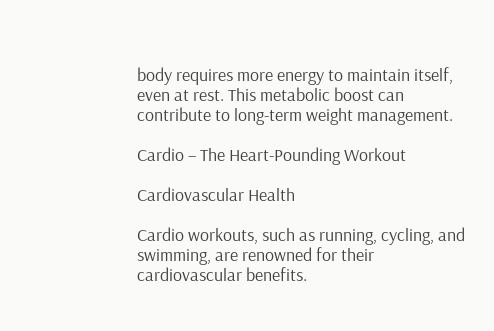body requires more energy to maintain itself, even at rest. This metabolic boost can contribute to long-term weight management.

Cardio – The Heart-Pounding Workout

Cardiovascular Health

Cardio workouts, such as running, cycling, and swimming, are renowned for their cardiovascular benefits.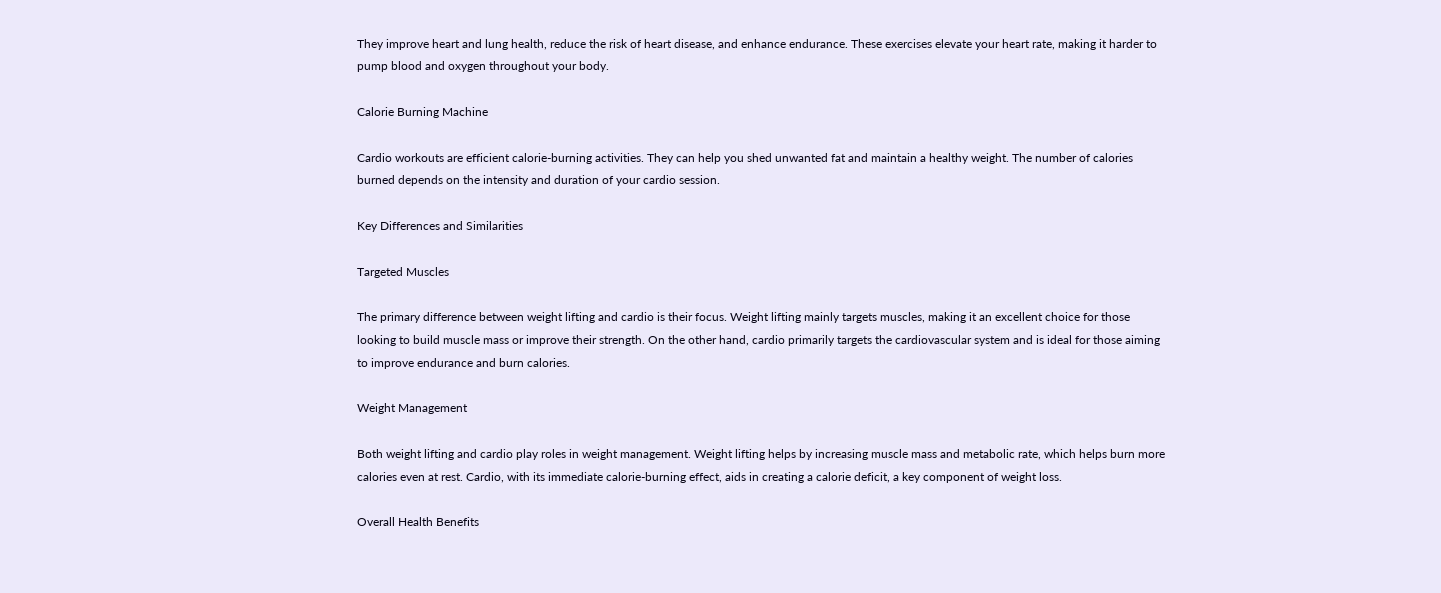They improve heart and lung health, reduce the risk of heart disease, and enhance endurance. These exercises elevate your heart rate, making it harder to pump blood and oxygen throughout your body.

Calorie Burning Machine

Cardio workouts are efficient calorie-burning activities. They can help you shed unwanted fat and maintain a healthy weight. The number of calories burned depends on the intensity and duration of your cardio session.

Key Differences and Similarities

Targeted Muscles

The primary difference between weight lifting and cardio is their focus. Weight lifting mainly targets muscles, making it an excellent choice for those looking to build muscle mass or improve their strength. On the other hand, cardio primarily targets the cardiovascular system and is ideal for those aiming to improve endurance and burn calories.

Weight Management

Both weight lifting and cardio play roles in weight management. Weight lifting helps by increasing muscle mass and metabolic rate, which helps burn more calories even at rest. Cardio, with its immediate calorie-burning effect, aids in creating a calorie deficit, a key component of weight loss.

Overall Health Benefits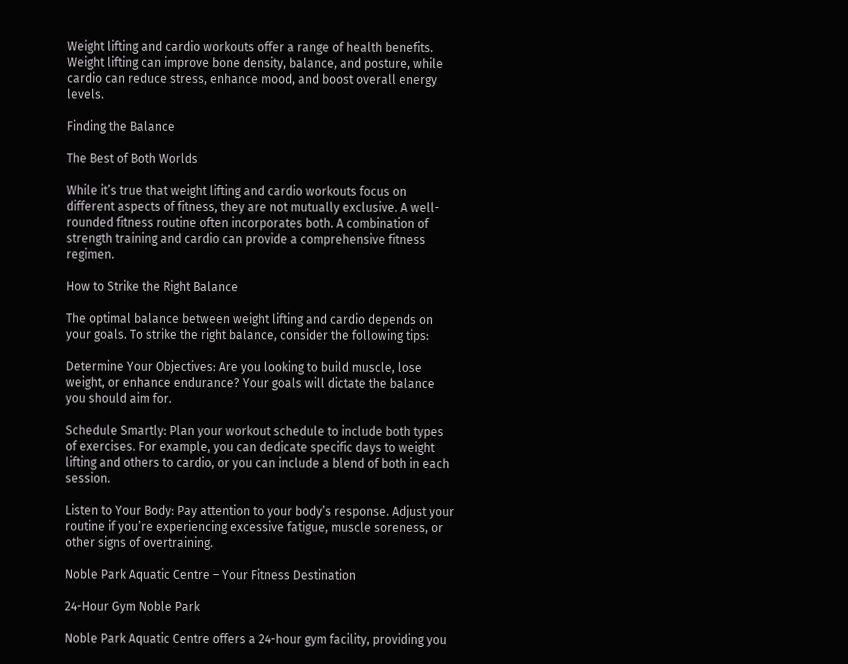Weight lifting and cardio workouts offer a range of health benefits. Weight lifting can improve bone density, balance, and posture, while cardio can reduce stress, enhance mood, and boost overall energy levels.

Finding the Balance

The Best of Both Worlds

While it’s true that weight lifting and cardio workouts focus on different aspects of fitness, they are not mutually exclusive. A well-rounded fitness routine often incorporates both. A combination of strength training and cardio can provide a comprehensive fitness regimen.

How to Strike the Right Balance

The optimal balance between weight lifting and cardio depends on your goals. To strike the right balance, consider the following tips:

Determine Your Objectives: Are you looking to build muscle, lose weight, or enhance endurance? Your goals will dictate the balance you should aim for.

Schedule Smartly: Plan your workout schedule to include both types of exercises. For example, you can dedicate specific days to weight lifting and others to cardio, or you can include a blend of both in each session.

Listen to Your Body: Pay attention to your body’s response. Adjust your routine if you’re experiencing excessive fatigue, muscle soreness, or other signs of overtraining.

Noble Park Aquatic Centre – Your Fitness Destination

24-Hour Gym Noble Park

Noble Park Aquatic Centre offers a 24-hour gym facility, providing you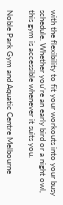with the flexibility to fit your workouts into your busy schedule. Whether you’re an early bird or a night owl, this gym is accessible whenever it suits you.

Noble Park Gym and Aquatic Centre Melbourne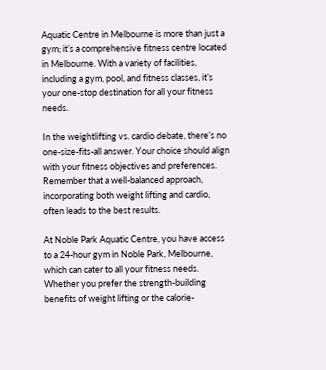Aquatic Centre in Melbourne is more than just a gym; it’s a comprehensive fitness centre located in Melbourne. With a variety of facilities, including a gym, pool, and fitness classes, it’s your one-stop destination for all your fitness needs.

In the weightlifting vs. cardio debate, there’s no one-size-fits-all answer. Your choice should align with your fitness objectives and preferences. Remember that a well-balanced approach, incorporating both weight lifting and cardio, often leads to the best results.

At Noble Park Aquatic Centre, you have access to a 24-hour gym in Noble Park, Melbourne, which can cater to all your fitness needs. Whether you prefer the strength-building benefits of weight lifting or the calorie-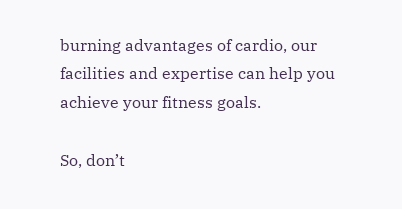burning advantages of cardio, our facilities and expertise can help you achieve your fitness goals.

So, don’t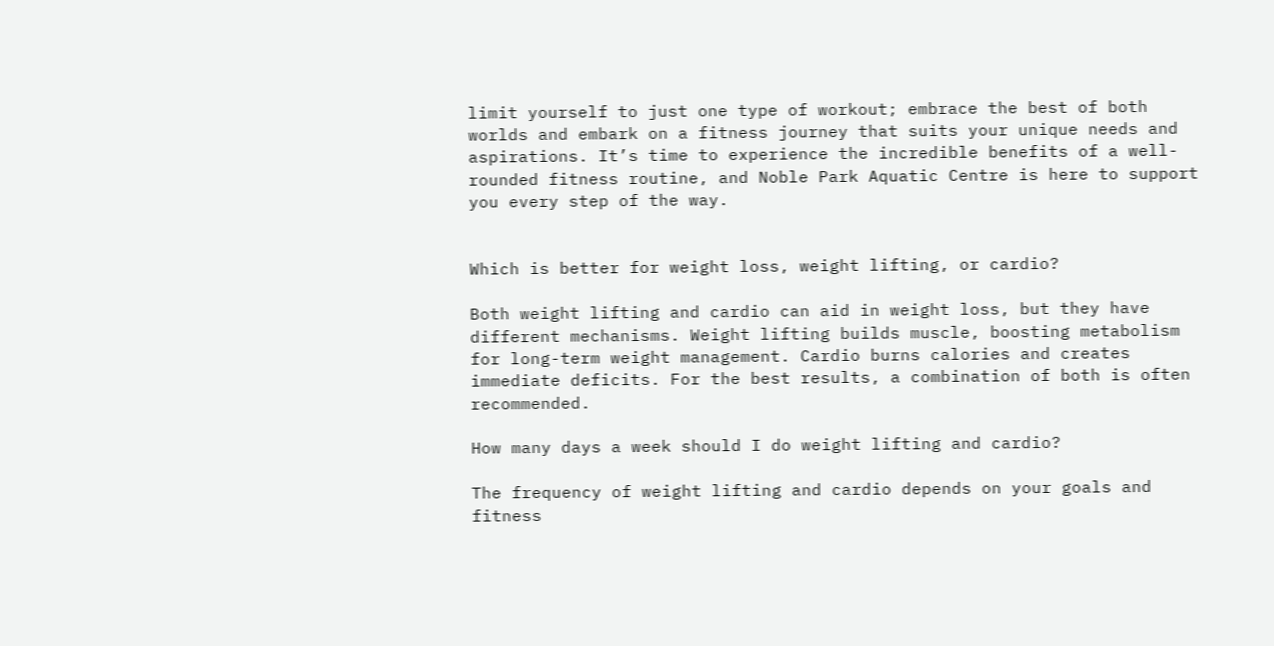limit yourself to just one type of workout; embrace the best of both worlds and embark on a fitness journey that suits your unique needs and aspirations. It’s time to experience the incredible benefits of a well-rounded fitness routine, and Noble Park Aquatic Centre is here to support you every step of the way.


Which is better for weight loss, weight lifting, or cardio?

Both weight lifting and cardio can aid in weight loss, but they have different mechanisms. Weight lifting builds muscle, boosting metabolism for long-term weight management. Cardio burns calories and creates immediate deficits. For the best results, a combination of both is often recommended.

How many days a week should I do weight lifting and cardio?

The frequency of weight lifting and cardio depends on your goals and fitness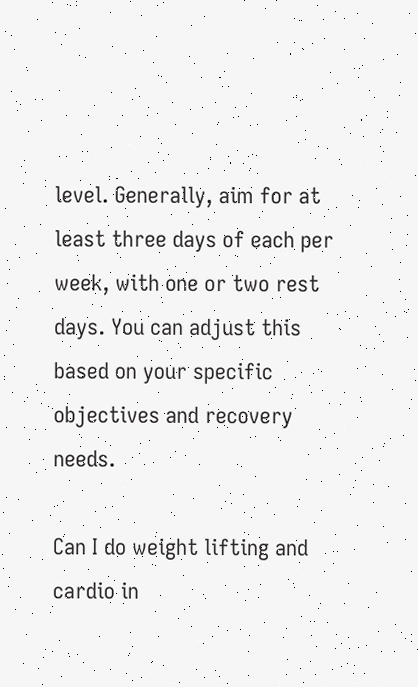level. Generally, aim for at least three days of each per week, with one or two rest days. You can adjust this based on your specific objectives and recovery needs.

Can I do weight lifting and cardio in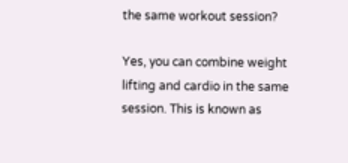the same workout session?

Yes, you can combine weight lifting and cardio in the same session. This is known as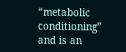“metabolic conditioning” and is an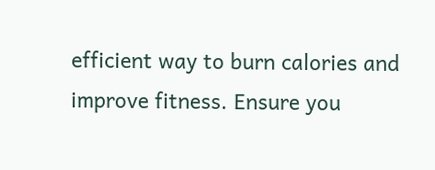efficient way to burn calories and improve fitness. Ensure you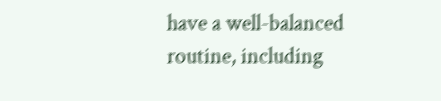have a well-balanced routine, including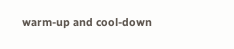warm-up and cool-down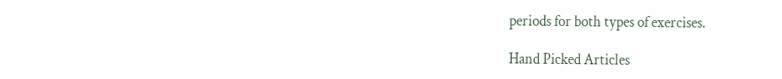periods for both types of exercises.

Hand Picked Articles